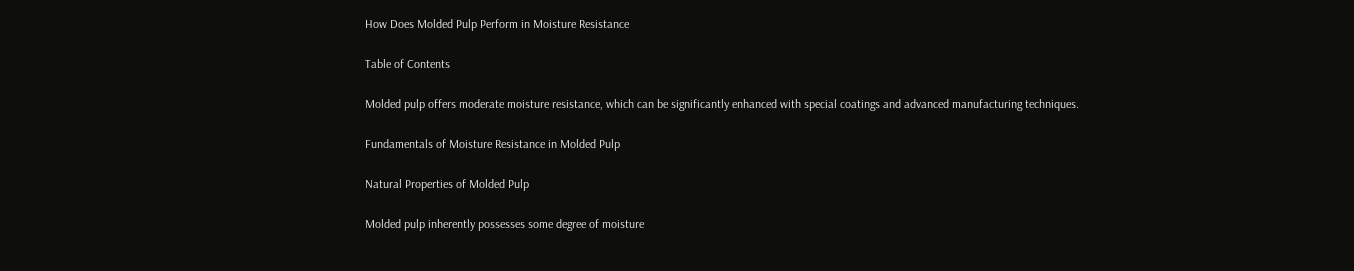How Does Molded Pulp Perform in Moisture Resistance

Table of Contents

Molded pulp offers moderate moisture resistance, which can be significantly enhanced with special coatings and advanced manufacturing techniques.

Fundamentals of Moisture Resistance in Molded Pulp

Natural Properties of Molded Pulp

Molded pulp inherently possesses some degree of moisture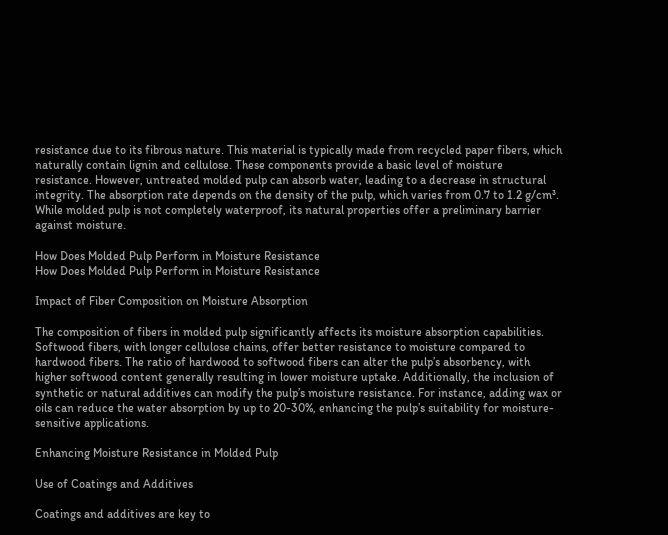resistance due to its fibrous nature. This material is typically made from recycled paper fibers, which naturally contain lignin and cellulose. These components provide a basic level of moisture resistance. However, untreated molded pulp can absorb water, leading to a decrease in structural integrity. The absorption rate depends on the density of the pulp, which varies from 0.7 to 1.2 g/cm³. While molded pulp is not completely waterproof, its natural properties offer a preliminary barrier against moisture.

How Does Molded Pulp Perform in Moisture Resistance
How Does Molded Pulp Perform in Moisture Resistance

Impact of Fiber Composition on Moisture Absorption

The composition of fibers in molded pulp significantly affects its moisture absorption capabilities. Softwood fibers, with longer cellulose chains, offer better resistance to moisture compared to hardwood fibers. The ratio of hardwood to softwood fibers can alter the pulp’s absorbency, with higher softwood content generally resulting in lower moisture uptake. Additionally, the inclusion of synthetic or natural additives can modify the pulp’s moisture resistance. For instance, adding wax or oils can reduce the water absorption by up to 20-30%, enhancing the pulp’s suitability for moisture-sensitive applications.

Enhancing Moisture Resistance in Molded Pulp

Use of Coatings and Additives

Coatings and additives are key to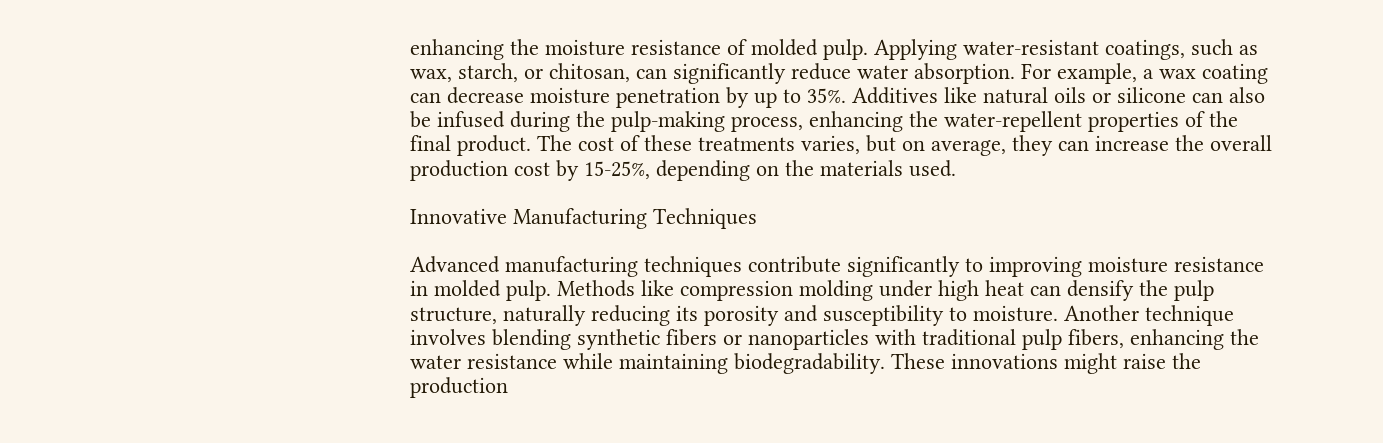enhancing the moisture resistance of molded pulp. Applying water-resistant coatings, such as wax, starch, or chitosan, can significantly reduce water absorption. For example, a wax coating can decrease moisture penetration by up to 35%. Additives like natural oils or silicone can also be infused during the pulp-making process, enhancing the water-repellent properties of the final product. The cost of these treatments varies, but on average, they can increase the overall production cost by 15-25%, depending on the materials used.

Innovative Manufacturing Techniques

Advanced manufacturing techniques contribute significantly to improving moisture resistance in molded pulp. Methods like compression molding under high heat can densify the pulp structure, naturally reducing its porosity and susceptibility to moisture. Another technique involves blending synthetic fibers or nanoparticles with traditional pulp fibers, enhancing the water resistance while maintaining biodegradability. These innovations might raise the production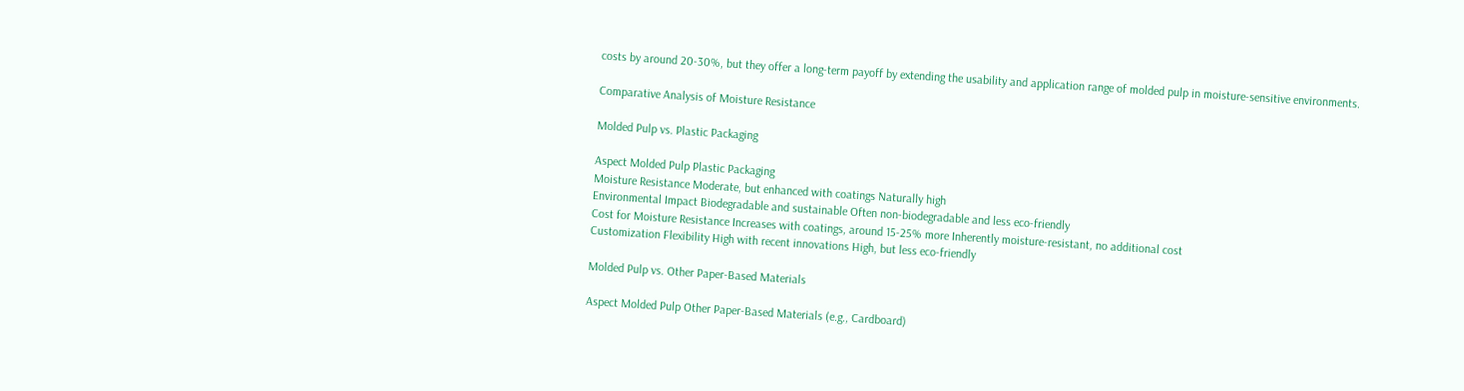costs by around 20-30%, but they offer a long-term payoff by extending the usability and application range of molded pulp in moisture-sensitive environments.

Comparative Analysis of Moisture Resistance

Molded Pulp vs. Plastic Packaging

Aspect Molded Pulp Plastic Packaging
Moisture Resistance Moderate, but enhanced with coatings Naturally high
Environmental Impact Biodegradable and sustainable Often non-biodegradable and less eco-friendly
Cost for Moisture Resistance Increases with coatings, around 15-25% more Inherently moisture-resistant, no additional cost
Customization Flexibility High with recent innovations High, but less eco-friendly

Molded Pulp vs. Other Paper-Based Materials

Aspect Molded Pulp Other Paper-Based Materials (e.g., Cardboard)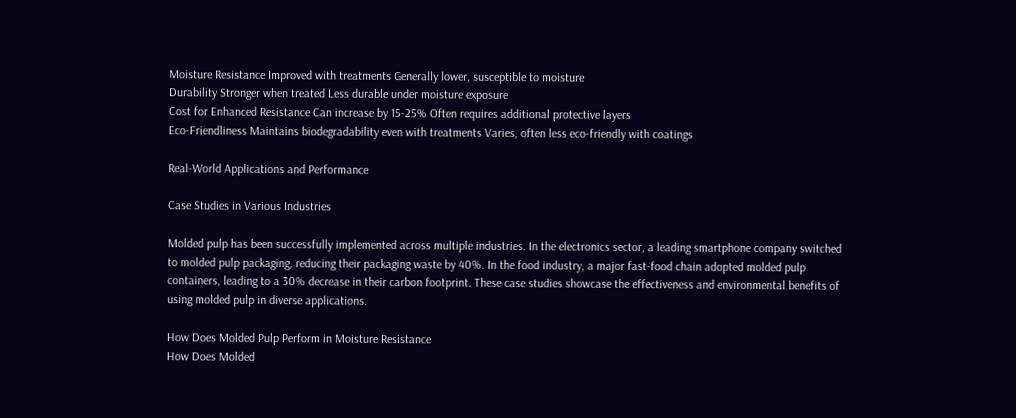Moisture Resistance Improved with treatments Generally lower, susceptible to moisture
Durability Stronger when treated Less durable under moisture exposure
Cost for Enhanced Resistance Can increase by 15-25% Often requires additional protective layers
Eco-Friendliness Maintains biodegradability even with treatments Varies, often less eco-friendly with coatings

Real-World Applications and Performance

Case Studies in Various Industries

Molded pulp has been successfully implemented across multiple industries. In the electronics sector, a leading smartphone company switched to molded pulp packaging, reducing their packaging waste by 40%. In the food industry, a major fast-food chain adopted molded pulp containers, leading to a 30% decrease in their carbon footprint. These case studies showcase the effectiveness and environmental benefits of using molded pulp in diverse applications.

How Does Molded Pulp Perform in Moisture Resistance
How Does Molded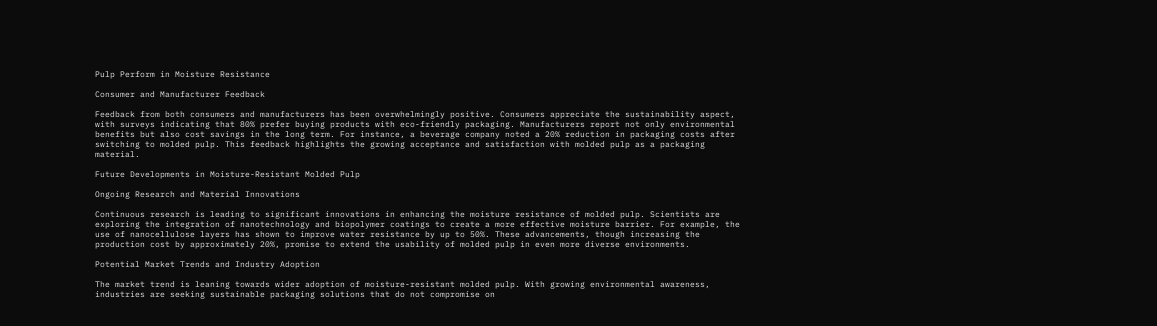Pulp Perform in Moisture Resistance

Consumer and Manufacturer Feedback

Feedback from both consumers and manufacturers has been overwhelmingly positive. Consumers appreciate the sustainability aspect, with surveys indicating that 80% prefer buying products with eco-friendly packaging. Manufacturers report not only environmental benefits but also cost savings in the long term. For instance, a beverage company noted a 20% reduction in packaging costs after switching to molded pulp. This feedback highlights the growing acceptance and satisfaction with molded pulp as a packaging material.

Future Developments in Moisture-Resistant Molded Pulp

Ongoing Research and Material Innovations

Continuous research is leading to significant innovations in enhancing the moisture resistance of molded pulp. Scientists are exploring the integration of nanotechnology and biopolymer coatings to create a more effective moisture barrier. For example, the use of nanocellulose layers has shown to improve water resistance by up to 50%. These advancements, though increasing the production cost by approximately 20%, promise to extend the usability of molded pulp in even more diverse environments.

Potential Market Trends and Industry Adoption

The market trend is leaning towards wider adoption of moisture-resistant molded pulp. With growing environmental awareness, industries are seeking sustainable packaging solutions that do not compromise on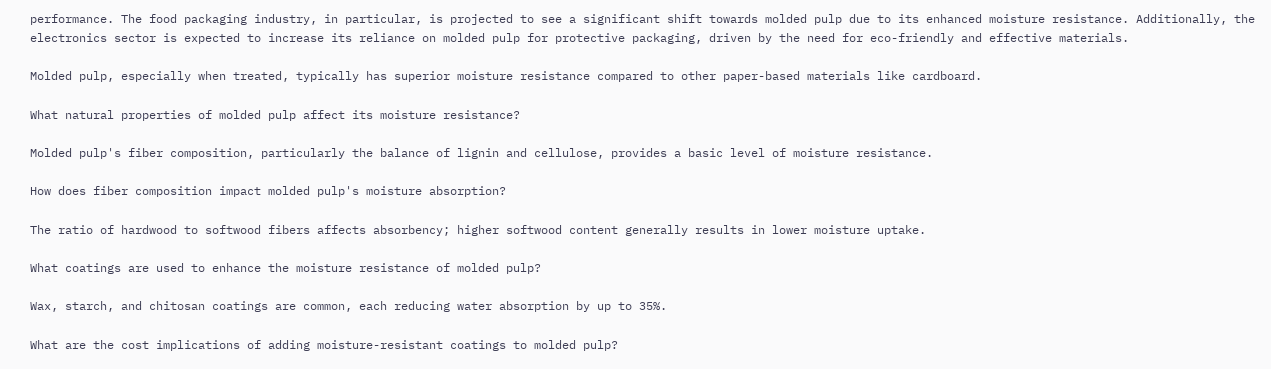performance. The food packaging industry, in particular, is projected to see a significant shift towards molded pulp due to its enhanced moisture resistance. Additionally, the electronics sector is expected to increase its reliance on molded pulp for protective packaging, driven by the need for eco-friendly and effective materials.

Molded pulp, especially when treated, typically has superior moisture resistance compared to other paper-based materials like cardboard.

What natural properties of molded pulp affect its moisture resistance?

Molded pulp's fiber composition, particularly the balance of lignin and cellulose, provides a basic level of moisture resistance.

How does fiber composition impact molded pulp's moisture absorption?

The ratio of hardwood to softwood fibers affects absorbency; higher softwood content generally results in lower moisture uptake.

What coatings are used to enhance the moisture resistance of molded pulp?

Wax, starch, and chitosan coatings are common, each reducing water absorption by up to 35%.

What are the cost implications of adding moisture-resistant coatings to molded pulp?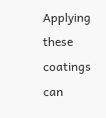Applying these coatings can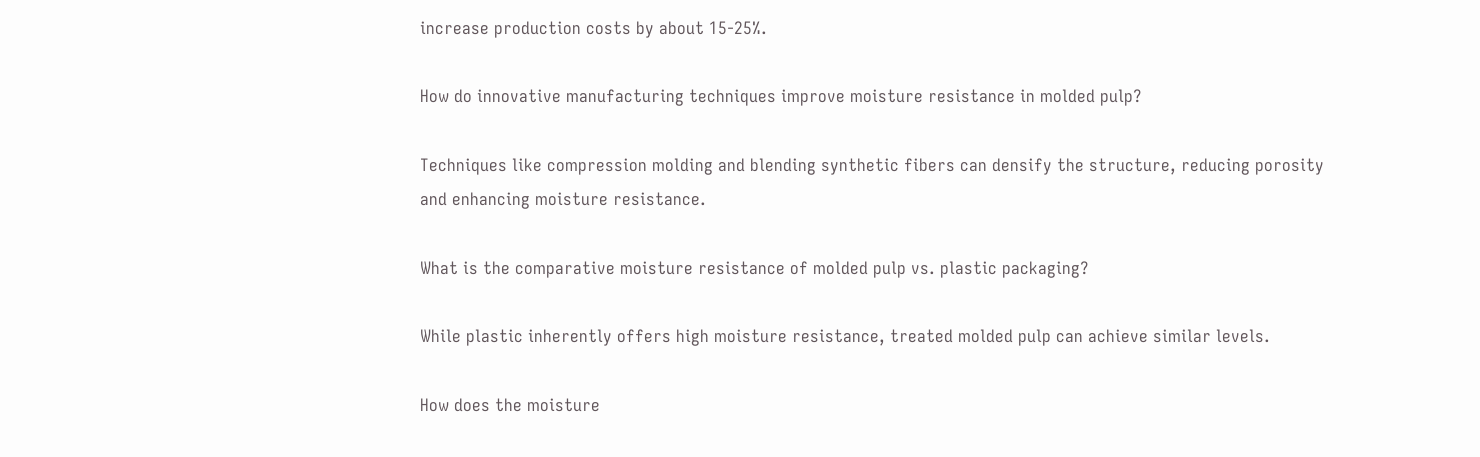increase production costs by about 15-25%.

How do innovative manufacturing techniques improve moisture resistance in molded pulp?

Techniques like compression molding and blending synthetic fibers can densify the structure, reducing porosity and enhancing moisture resistance.

What is the comparative moisture resistance of molded pulp vs. plastic packaging?

While plastic inherently offers high moisture resistance, treated molded pulp can achieve similar levels.

How does the moisture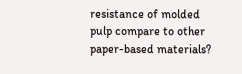resistance of molded pulp compare to other paper-based materials?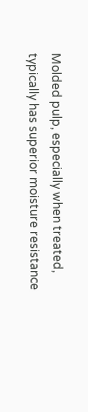Molded pulp, especially when treated, typically has superior moisture resistance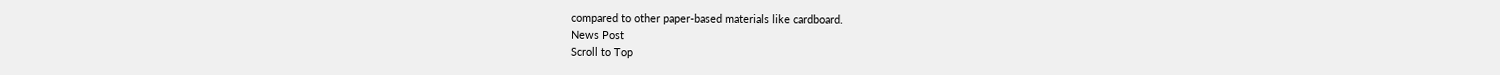compared to other paper-based materials like cardboard.
News Post
Scroll to Top